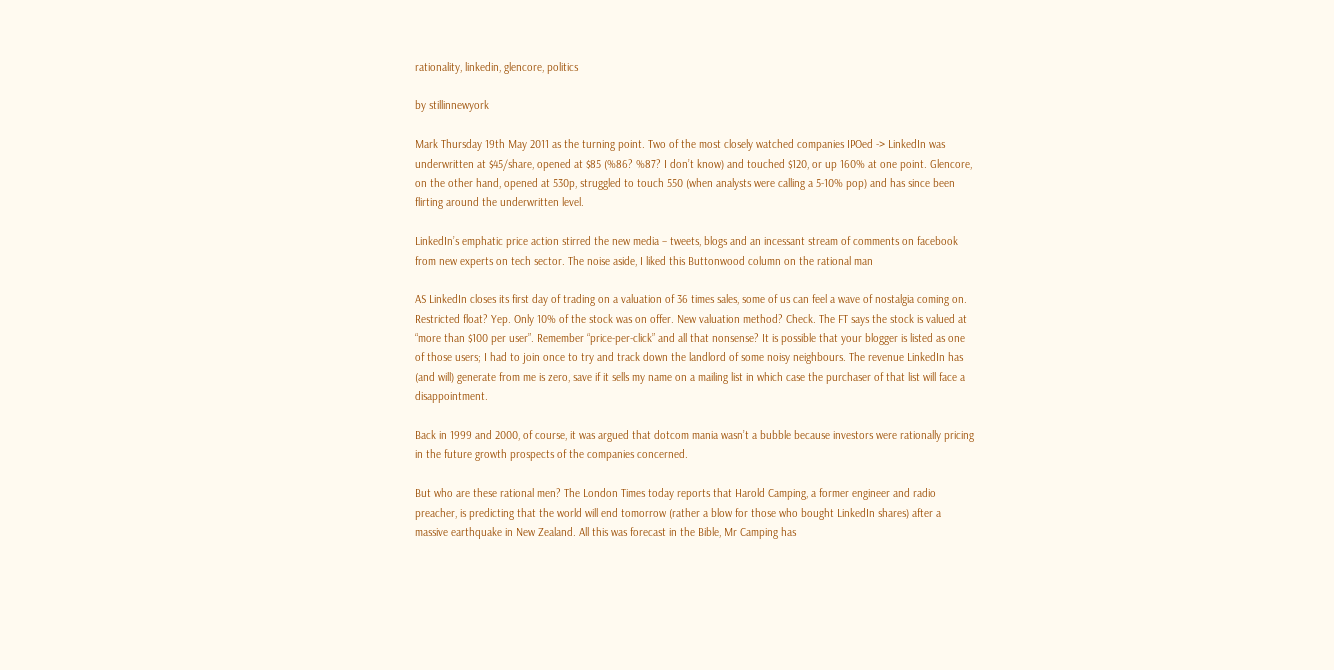rationality, linkedin, glencore, politics

by stillinnewyork

Mark Thursday 19th May 2011 as the turning point. Two of the most closely watched companies IPOed -> LinkedIn was underwritten at $45/share, opened at $85 (%86? %87? I don’t know) and touched $120, or up 160% at one point. Glencore, on the other hand, opened at 530p, struggled to touch 550 (when analysts were calling a 5-10% pop) and has since been flirting around the underwritten level.

LinkedIn’s emphatic price action stirred the new media – tweets, blogs and an incessant stream of comments on facebook from new experts on tech sector. The noise aside, I liked this Buttonwood column on the rational man

AS LinkedIn closes its first day of trading on a valuation of 36 times sales, some of us can feel a wave of nostalgia coming on. Restricted float? Yep. Only 10% of the stock was on offer. New valuation method? Check. The FT says the stock is valued at “more than $100 per user”. Remember “price-per-click” and all that nonsense? It is possible that your blogger is listed as one of those users; I had to join once to try and track down the landlord of some noisy neighbours. The revenue LinkedIn has (and will) generate from me is zero, save if it sells my name on a mailing list in which case the purchaser of that list will face a disappointment.

Back in 1999 and 2000, of course, it was argued that dotcom mania wasn’t a bubble because investors were rationally pricing in the future growth prospects of the companies concerned.

But who are these rational men? The London Times today reports that Harold Camping, a former engineer and radio preacher, is predicting that the world will end tomorrow (rather a blow for those who bought LinkedIn shares) after a massive earthquake in New Zealand. All this was forecast in the Bible, Mr Camping has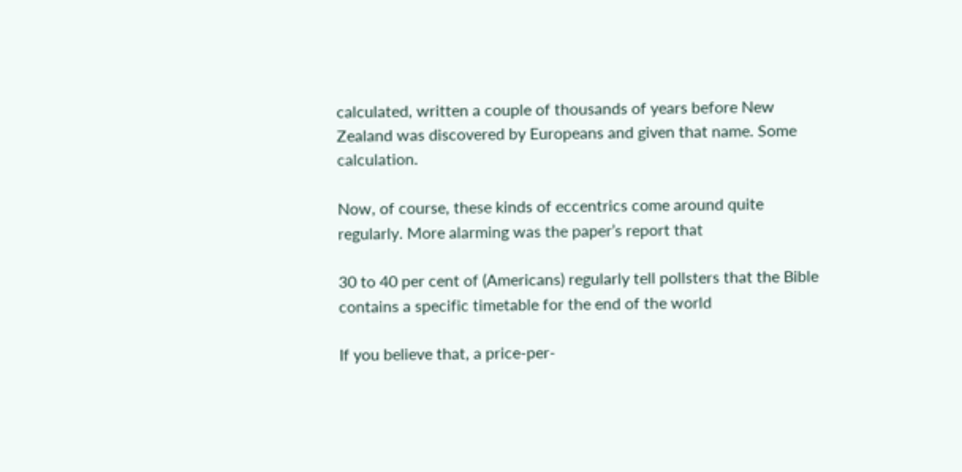calculated, written a couple of thousands of years before New Zealand was discovered by Europeans and given that name. Some calculation.

Now, of course, these kinds of eccentrics come around quite regularly. More alarming was the paper’s report that

30 to 40 per cent of (Americans) regularly tell pollsters that the Bible contains a specific timetable for the end of the world

If you believe that, a price-per-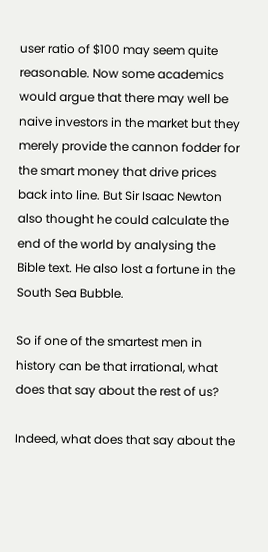user ratio of $100 may seem quite reasonable. Now some academics would argue that there may well be naive investors in the market but they merely provide the cannon fodder for the smart money that drive prices back into line. But Sir Isaac Newton also thought he could calculate the end of the world by analysing the Bible text. He also lost a fortune in the South Sea Bubble.

So if one of the smartest men in history can be that irrational, what does that say about the rest of us?

Indeed, what does that say about the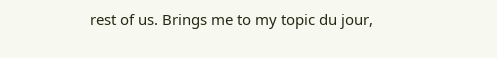rest of us. Brings me to my topic du jour,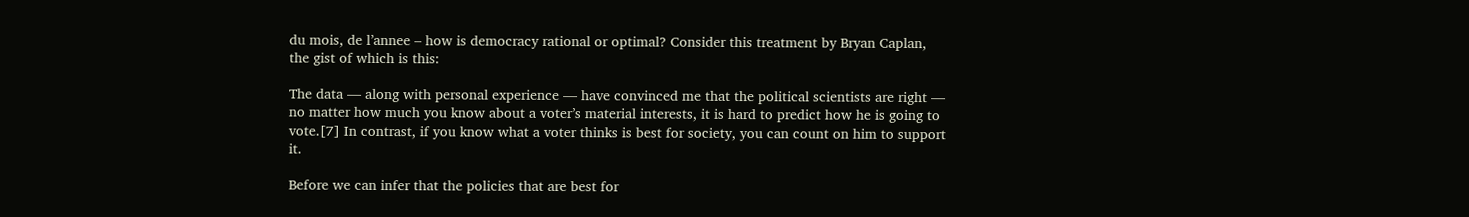du mois, de l’annee – how is democracy rational or optimal? Consider this treatment by Bryan Caplan, the gist of which is this:

The data — along with personal experience — have convinced me that the political scientists are right — no matter how much you know about a voter’s material interests, it is hard to predict how he is going to vote.[7] In contrast, if you know what a voter thinks is best for society, you can count on him to support it.

Before we can infer that the policies that are best for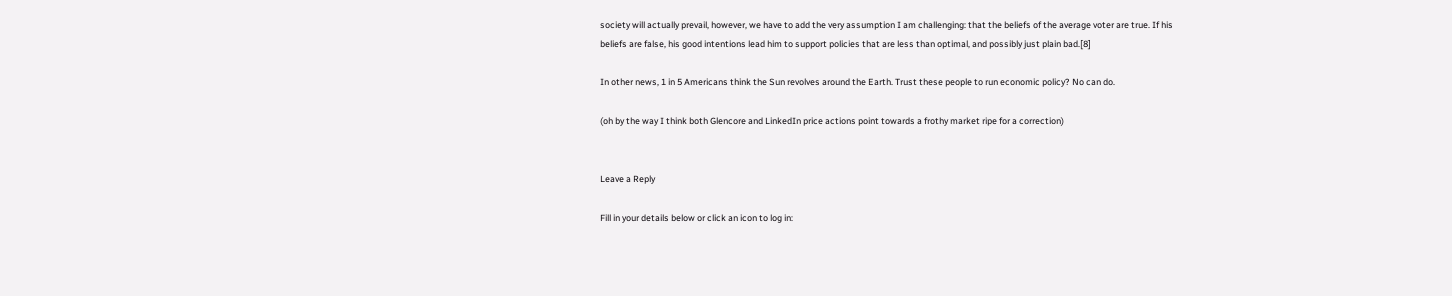society will actually prevail, however, we have to add the very assumption I am challenging: that the beliefs of the average voter are true. If his beliefs are false, his good intentions lead him to support policies that are less than optimal, and possibly just plain bad.[8]

In other news, 1 in 5 Americans think the Sun revolves around the Earth. Trust these people to run economic policy? No can do.

(oh by the way I think both Glencore and LinkedIn price actions point towards a frothy market ripe for a correction)


Leave a Reply

Fill in your details below or click an icon to log in: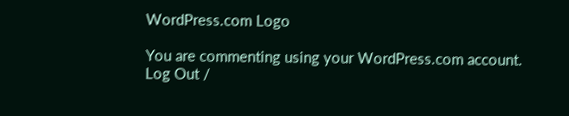WordPress.com Logo

You are commenting using your WordPress.com account. Log Out /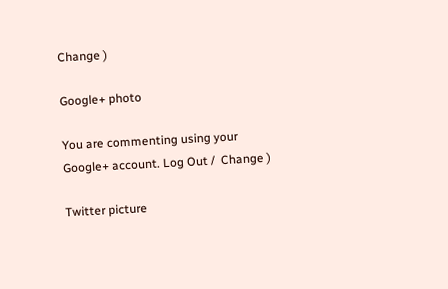Change )

Google+ photo

You are commenting using your Google+ account. Log Out /  Change )

Twitter picture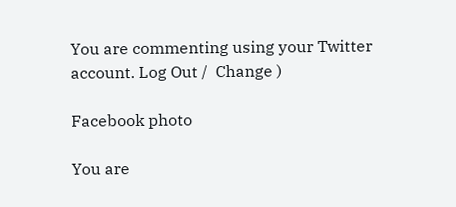You are commenting using your Twitter account. Log Out /  Change )

Facebook photo

You are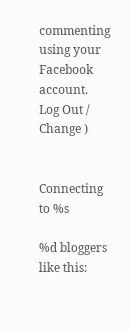commenting using your Facebook account. Log Out /  Change )


Connecting to %s

%d bloggers like this: